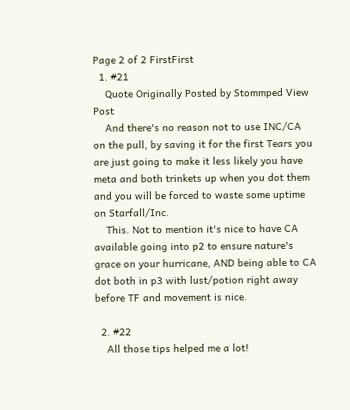Page 2 of 2 FirstFirst
  1. #21
    Quote Originally Posted by Stommped View Post
    And there's no reason not to use INC/CA on the pull, by saving it for the first Tears you are just going to make it less likely you have meta and both trinkets up when you dot them and you will be forced to waste some uptime on Starfall/Inc.
    This. Not to mention it's nice to have CA available going into p2 to ensure nature's grace on your hurricane, AND being able to CA dot both in p3 with lust/potion right away before TF and movement is nice.

  2. #22
    All those tips helped me a lot!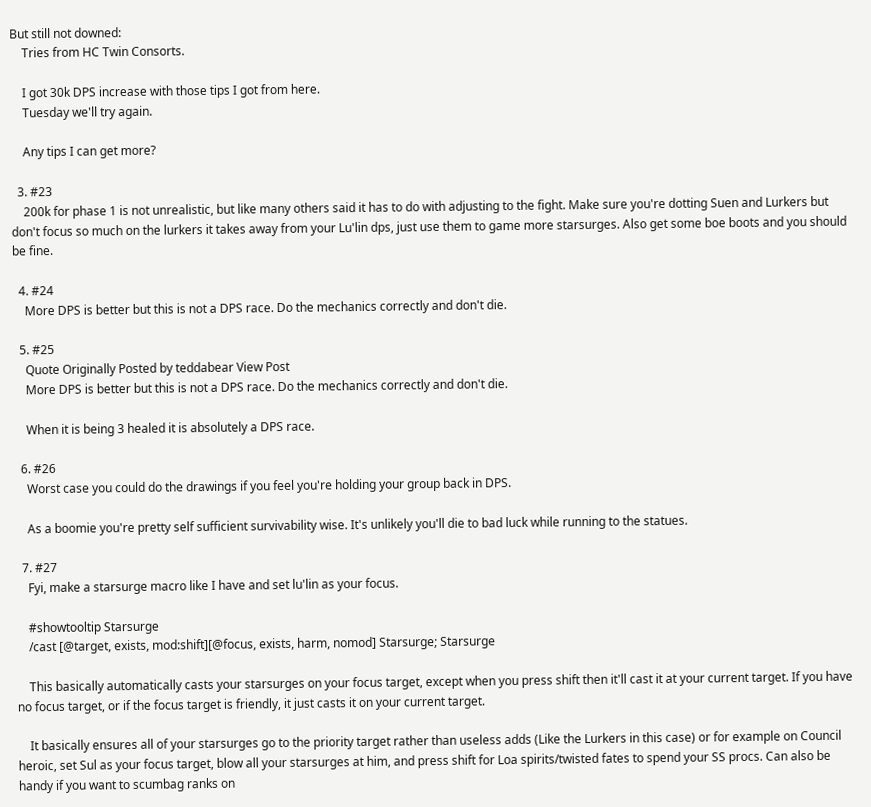But still not downed:
    Tries from HC Twin Consorts.

    I got 30k DPS increase with those tips I got from here.
    Tuesday we'll try again.

    Any tips I can get more?

  3. #23
    200k for phase 1 is not unrealistic, but like many others said it has to do with adjusting to the fight. Make sure you're dotting Suen and Lurkers but don't focus so much on the lurkers it takes away from your Lu'lin dps, just use them to game more starsurges. Also get some boe boots and you should be fine.

  4. #24
    More DPS is better but this is not a DPS race. Do the mechanics correctly and don't die.

  5. #25
    Quote Originally Posted by teddabear View Post
    More DPS is better but this is not a DPS race. Do the mechanics correctly and don't die.

    When it is being 3 healed it is absolutely a DPS race.

  6. #26
    Worst case you could do the drawings if you feel you're holding your group back in DPS.

    As a boomie you're pretty self sufficient survivability wise. It's unlikely you'll die to bad luck while running to the statues.

  7. #27
    Fyi, make a starsurge macro like I have and set lu'lin as your focus.

    #showtooltip Starsurge
    /cast [@target, exists, mod:shift][@focus, exists, harm, nomod] Starsurge; Starsurge

    This basically automatically casts your starsurges on your focus target, except when you press shift then it'll cast it at your current target. If you have no focus target, or if the focus target is friendly, it just casts it on your current target.

    It basically ensures all of your starsurges go to the priority target rather than useless adds (Like the Lurkers in this case) or for example on Council heroic, set Sul as your focus target, blow all your starsurges at him, and press shift for Loa spirits/twisted fates to spend your SS procs. Can also be handy if you want to scumbag ranks on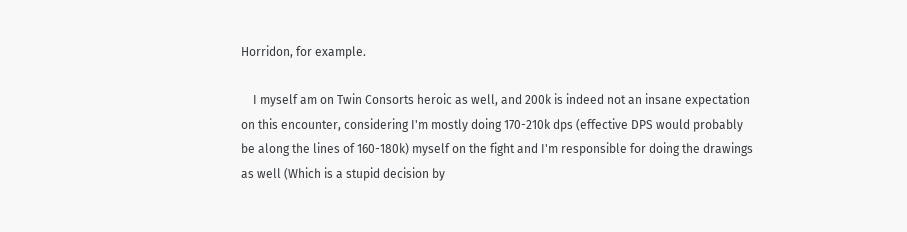Horridon, for example.

    I myself am on Twin Consorts heroic as well, and 200k is indeed not an insane expectation on this encounter, considering I'm mostly doing 170-210k dps (effective DPS would probably be along the lines of 160-180k) myself on the fight and I'm responsible for doing the drawings as well (Which is a stupid decision by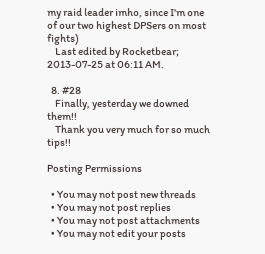my raid leader imho, since I'm one of our two highest DPSers on most fights)
    Last edited by Rocketbear; 2013-07-25 at 06:11 AM.

  8. #28
    Finally, yesterday we downed them!!
    Thank you very much for so much tips!!

Posting Permissions

  • You may not post new threads
  • You may not post replies
  • You may not post attachments
  • You may not edit your posts